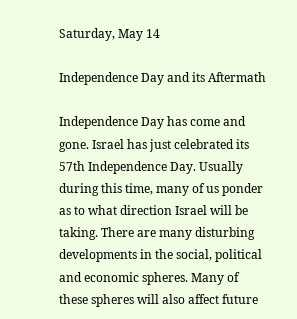Saturday, May 14

Independence Day and its Aftermath

Independence Day has come and gone. Israel has just celebrated its 57th Independence Day. Usually during this time, many of us ponder as to what direction Israel will be taking. There are many disturbing developments in the social, political and economic spheres. Many of these spheres will also affect future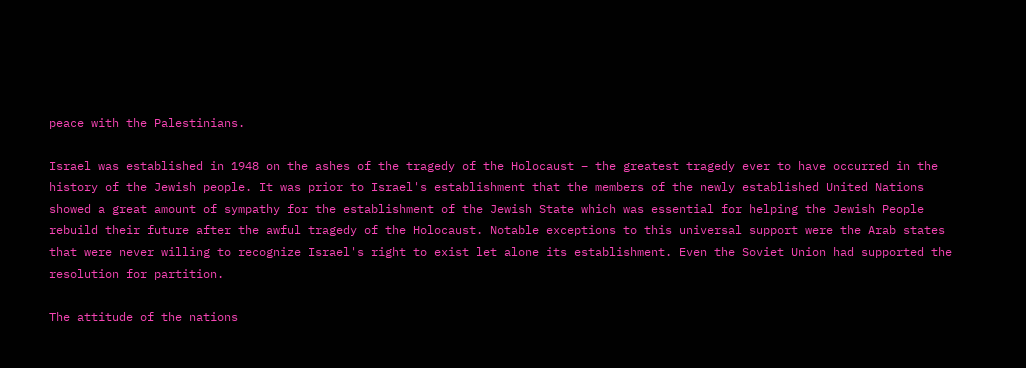peace with the Palestinians.

Israel was established in 1948 on the ashes of the tragedy of the Holocaust – the greatest tragedy ever to have occurred in the history of the Jewish people. It was prior to Israel's establishment that the members of the newly established United Nations showed a great amount of sympathy for the establishment of the Jewish State which was essential for helping the Jewish People rebuild their future after the awful tragedy of the Holocaust. Notable exceptions to this universal support were the Arab states that were never willing to recognize Israel's right to exist let alone its establishment. Even the Soviet Union had supported the resolution for partition.

The attitude of the nations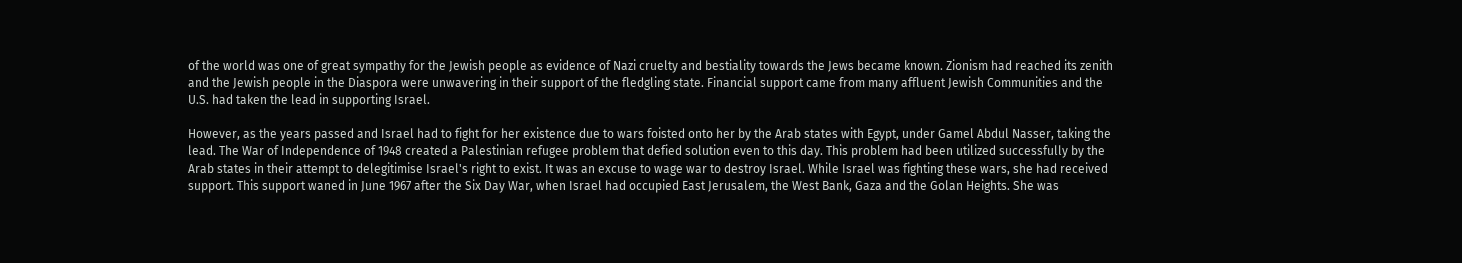of the world was one of great sympathy for the Jewish people as evidence of Nazi cruelty and bestiality towards the Jews became known. Zionism had reached its zenith and the Jewish people in the Diaspora were unwavering in their support of the fledgling state. Financial support came from many affluent Jewish Communities and the U.S. had taken the lead in supporting Israel.

However, as the years passed and Israel had to fight for her existence due to wars foisted onto her by the Arab states with Egypt, under Gamel Abdul Nasser, taking the lead. The War of Independence of 1948 created a Palestinian refugee problem that defied solution even to this day. This problem had been utilized successfully by the Arab states in their attempt to delegitimise Israel's right to exist. It was an excuse to wage war to destroy Israel. While Israel was fighting these wars, she had received support. This support waned in June 1967 after the Six Day War, when Israel had occupied East Jerusalem, the West Bank, Gaza and the Golan Heights. She was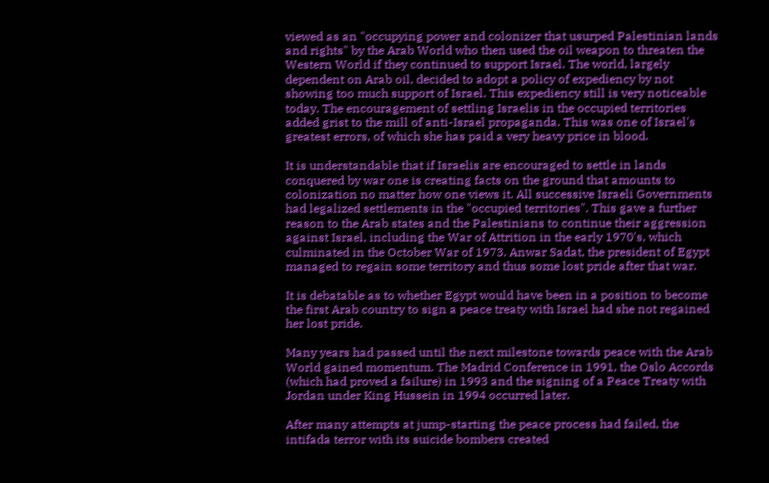viewed as an "occupying power and colonizer that usurped Palestinian lands and rights" by the Arab World who then used the oil weapon to threaten the Western World if they continued to support Israel. The world, largely dependent on Arab oil, decided to adopt a policy of expediency by not showing too much support of Israel. This expediency still is very noticeable today. The encouragement of settling Israelis in the occupied territories added grist to the mill of anti-Israel propaganda. This was one of Israel's greatest errors, of which she has paid a very heavy price in blood.

It is understandable that if Israelis are encouraged to settle in lands conquered by war one is creating facts on the ground that amounts to colonization no matter how one views it. All successive Israeli Governments had legalized settlements in the "occupied territories". This gave a further reason to the Arab states and the Palestinians to continue their aggression against Israel, including the War of Attrition in the early 1970's, which culminated in the October War of 1973. Anwar Sadat, the president of Egypt managed to regain some territory and thus some lost pride after that war.

It is debatable as to whether Egypt would have been in a position to become the first Arab country to sign a peace treaty with Israel had she not regained her lost pride.

Many years had passed until the next milestone towards peace with the Arab World gained momentum. The Madrid Conference in 1991, the Oslo Accords (which had proved a failure) in 1993 and the signing of a Peace Treaty with Jordan under King Hussein in 1994 occurred later.

After many attempts at jump-starting the peace process had failed, the intifada terror with its suicide bombers created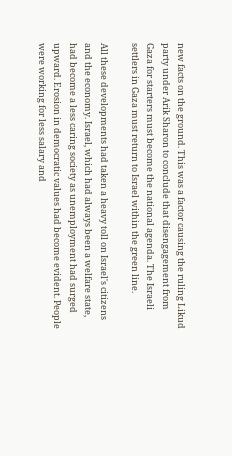new facts on the ground. This was a factor causing the ruling Likud party under Arik Sharon to conclude that disengagement from Gaza for starters must become the national agenda. The Israeli settlers in Gaza must return to Israel within the green line.

All these developments had taken a heavy toll on Israel's citizens and the economy. Israel, which had always been a welfare state, had become a less caring society as unemployment had surged upward. Erosion in democratic values had become evident. People were working for less salary and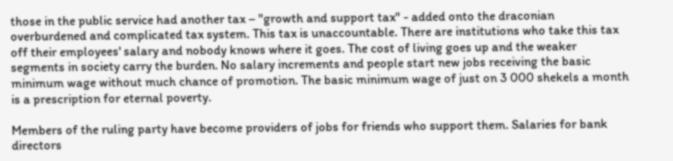those in the public service had another tax – "growth and support tax" - added onto the draconian overburdened and complicated tax system. This tax is unaccountable. There are institutions who take this tax off their employees' salary and nobody knows where it goes. The cost of living goes up and the weaker segments in society carry the burden. No salary increments and people start new jobs receiving the basic minimum wage without much chance of promotion. The basic minimum wage of just on 3 000 shekels a month is a prescription for eternal poverty.

Members of the ruling party have become providers of jobs for friends who support them. Salaries for bank directors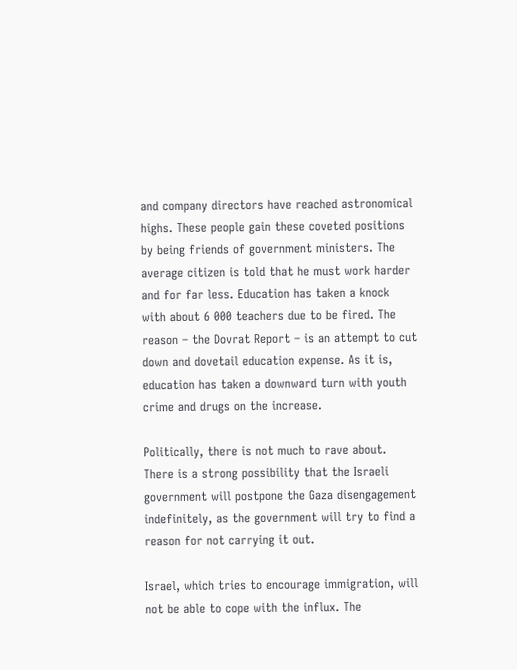and company directors have reached astronomical highs. These people gain these coveted positions by being friends of government ministers. The average citizen is told that he must work harder and for far less. Education has taken a knock with about 6 000 teachers due to be fired. The reason – the Dovrat Report – is an attempt to cut down and dovetail education expense. As it is, education has taken a downward turn with youth crime and drugs on the increase.

Politically, there is not much to rave about. There is a strong possibility that the Israeli government will postpone the Gaza disengagement indefinitely, as the government will try to find a reason for not carrying it out.

Israel, which tries to encourage immigration, will not be able to cope with the influx. The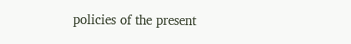policies of the present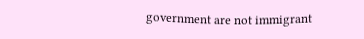government are not immigrant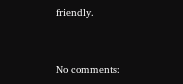friendly.


No comments: